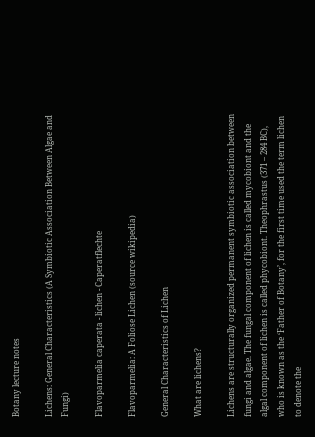Botany lecture notes

Lichens: General Characteristics (A Symbiotic Association Between Algae and Fungi)

Flavoparmelia caperata - lichen - Caperatflechte

Flavoparmelia: A Foliose Lichen (source wikipedia)

General Characteristics of Lichen

What are lichens?

Lichens are structurally organized permanent symbiotic association between fungi and algae. The fungal component of lichen is called mycobiont and the algal component of lichen is called phycobiont. Theophrastus (371 – 284 BC), who is known as the ‘Father of Botany’, for the first time used the term lichen to denote the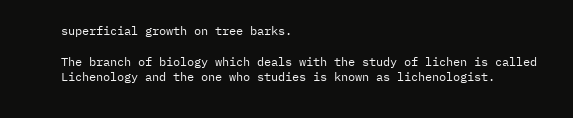superficial growth on tree barks.

The branch of biology which deals with the study of lichen is called Lichenology and the one who studies is known as lichenologist.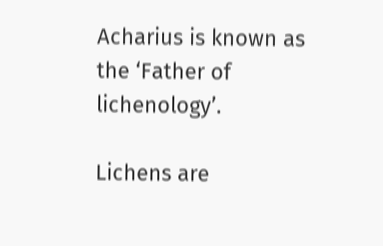Acharius is known as the ‘Father of lichenology’.

Lichens are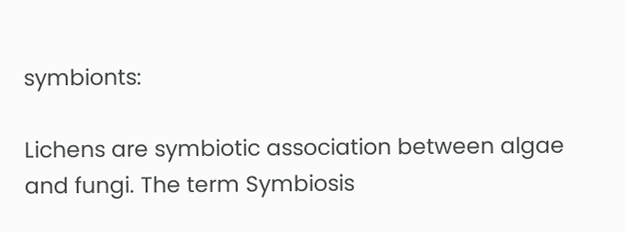symbionts:

Lichens are symbiotic association between algae and fungi. The term Symbiosis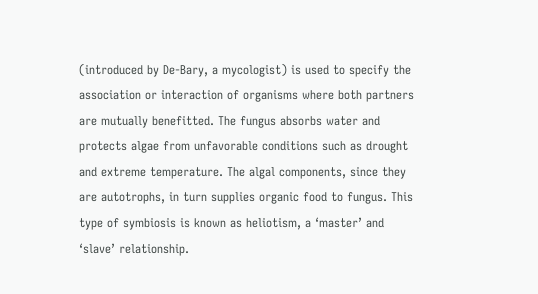(introduced by De-Bary, a mycologist) is used to specify the association or interaction of organisms where both partners are mutually benefitted. The fungus absorbs water and protects algae from unfavorable conditions such as drought and extreme temperature. The algal components, since they are autotrophs, in turn supplies organic food to fungus. This type of symbiosis is known as heliotism, a ‘master’ and ‘slave’ relationship.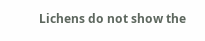Lichens do not show the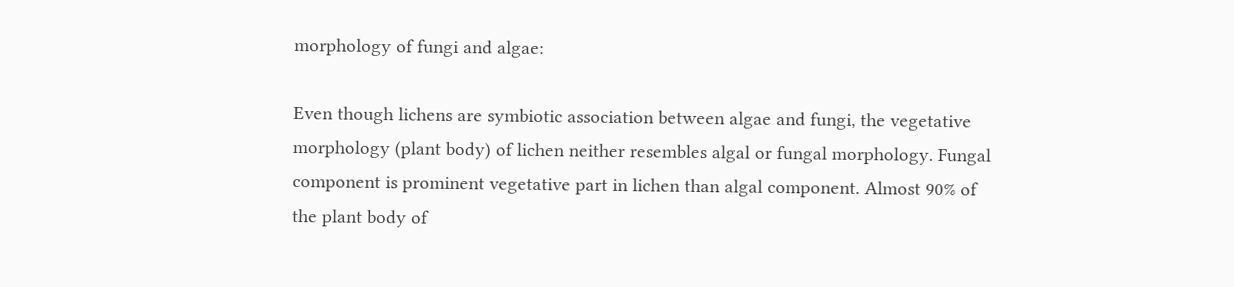morphology of fungi and algae:

Even though lichens are symbiotic association between algae and fungi, the vegetative morphology (plant body) of lichen neither resembles algal or fungal morphology. Fungal component is prominent vegetative part in lichen than algal component. Almost 90% of the plant body of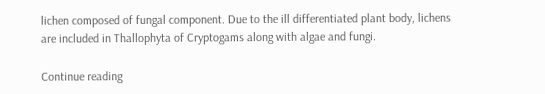lichen composed of fungal component. Due to the ill differentiated plant body, lichens are included in Thallophyta of Cryptogams along with algae and fungi.

Continue reading